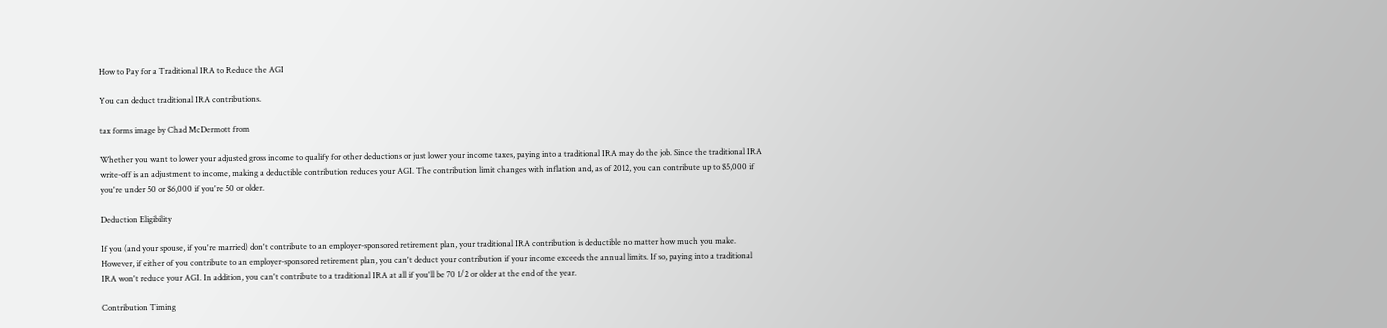How to Pay for a Traditional IRA to Reduce the AGI

You can deduct traditional IRA contributions.

tax forms image by Chad McDermott from

Whether you want to lower your adjusted gross income to qualify for other deductions or just lower your income taxes, paying into a traditional IRA may do the job. Since the traditional IRA write-off is an adjustment to income, making a deductible contribution reduces your AGI. The contribution limit changes with inflation and, as of 2012, you can contribute up to $5,000 if you're under 50 or $6,000 if you're 50 or older.

Deduction Eligibility

If you (and your spouse, if you're married) don't contribute to an employer-sponsored retirement plan, your traditional IRA contribution is deductible no matter how much you make. However, if either of you contribute to an employer-sponsored retirement plan, you can't deduct your contribution if your income exceeds the annual limits. If so, paying into a traditional IRA won't reduce your AGI. In addition, you can't contribute to a traditional IRA at all if you'll be 70 1/2 or older at the end of the year.

Contribution Timing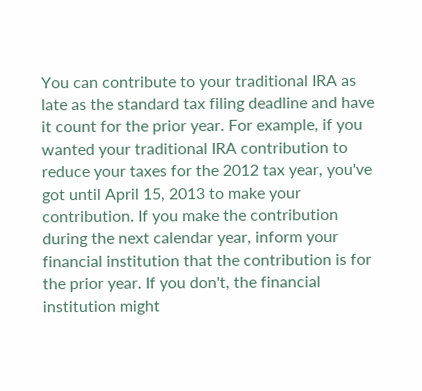You can contribute to your traditional IRA as late as the standard tax filing deadline and have it count for the prior year. For example, if you wanted your traditional IRA contribution to reduce your taxes for the 2012 tax year, you've got until April 15, 2013 to make your contribution. If you make the contribution during the next calendar year, inform your financial institution that the contribution is for the prior year. If you don't, the financial institution might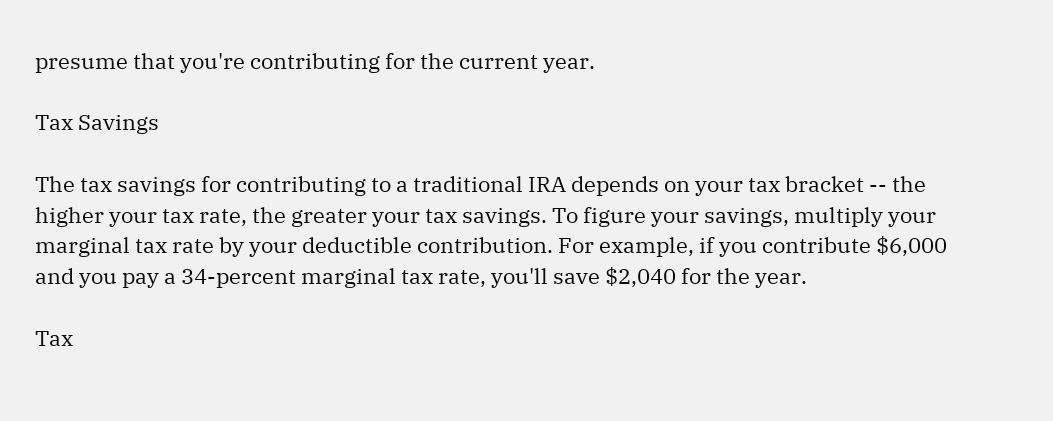presume that you're contributing for the current year.

Tax Savings

The tax savings for contributing to a traditional IRA depends on your tax bracket -- the higher your tax rate, the greater your tax savings. To figure your savings, multiply your marginal tax rate by your deductible contribution. For example, if you contribute $6,000 and you pay a 34-percent marginal tax rate, you'll save $2,040 for the year.

Tax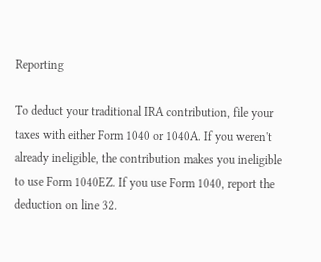Reporting

To deduct your traditional IRA contribution, file your taxes with either Form 1040 or 1040A. If you weren't already ineligible, the contribution makes you ineligible to use Form 1040EZ. If you use Form 1040, report the deduction on line 32.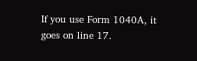If you use Form 1040A, it goes on line 17.